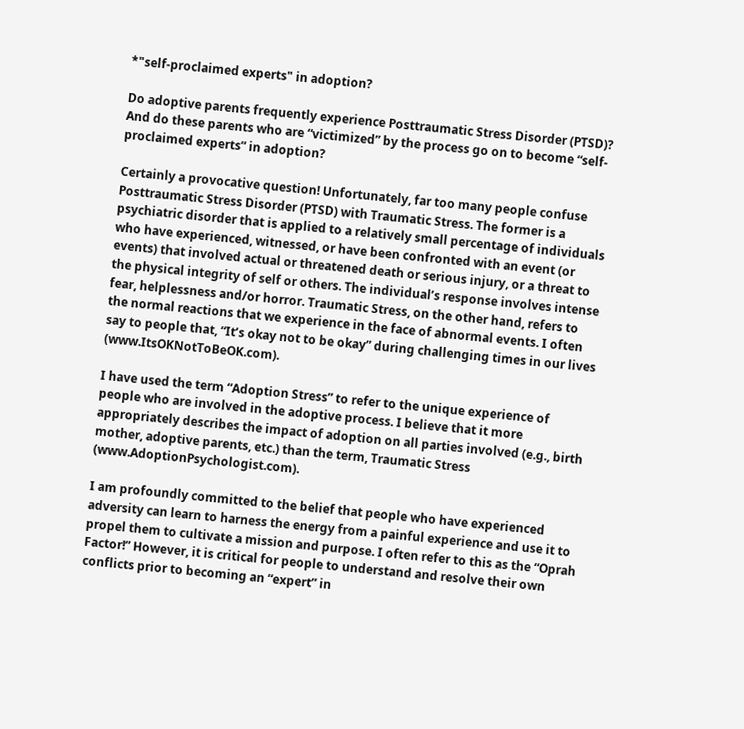*"self-proclaimed experts" in adoption?

Do adoptive parents frequently experience Posttraumatic Stress Disorder (PTSD)? And do these parents who are “victimized” by the process go on to become “self-proclaimed experts” in adoption?

Certainly a provocative question! Unfortunately, far too many people confuse Posttraumatic Stress Disorder (PTSD) with Traumatic Stress. The former is a psychiatric disorder that is applied to a relatively small percentage of individuals who have experienced, witnessed, or have been confronted with an event (or events) that involved actual or threatened death or serious injury, or a threat to the physical integrity of self or others. The individual’s response involves intense fear, helplessness and/or horror. Traumatic Stress, on the other hand, refers to the normal reactions that we experience in the face of abnormal events. I often say to people that, “It’s okay not to be okay” during challenging times in our lives (www.ItsOKNotToBeOK.com).

I have used the term “Adoption Stress” to refer to the unique experience of people who are involved in the adoptive process. I believe that it more appropriately describes the impact of adoption on all parties involved (e.g., birth mother, adoptive parents, etc.) than the term, Traumatic Stress (www.AdoptionPsychologist.com).

I am profoundly committed to the belief that people who have experienced adversity can learn to harness the energy from a painful experience and use it to propel them to cultivate a mission and purpose. I often refer to this as the “Oprah Factor!” However, it is critical for people to understand and resolve their own conflicts prior to becoming an “expert” in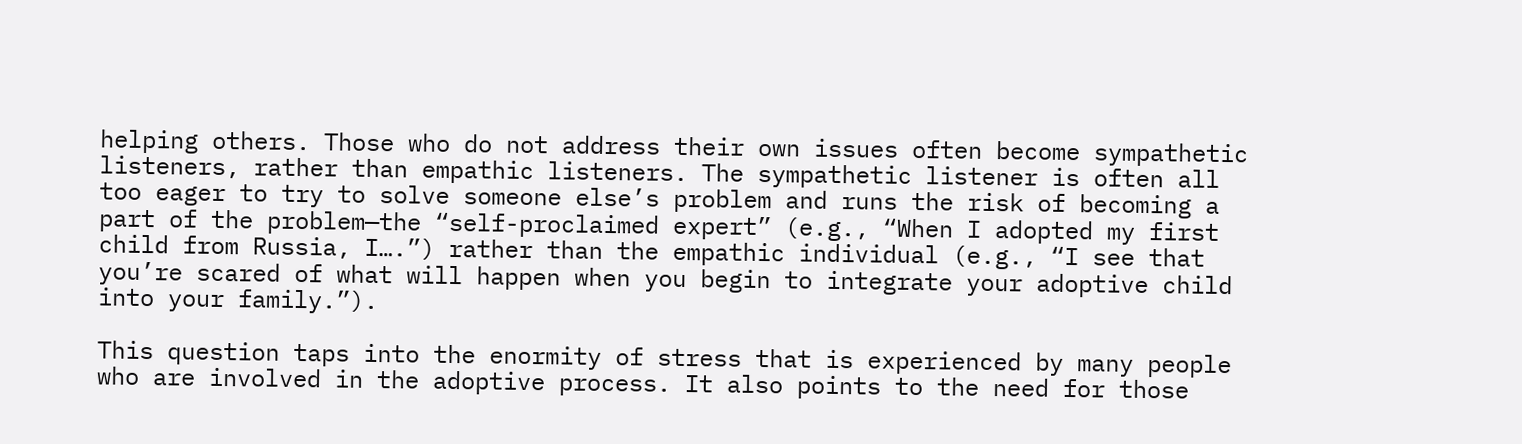helping others. Those who do not address their own issues often become sympathetic listeners, rather than empathic listeners. The sympathetic listener is often all too eager to try to solve someone else’s problem and runs the risk of becoming a part of the problem—the “self-proclaimed expert” (e.g., “When I adopted my first child from Russia, I….”) rather than the empathic individual (e.g., “I see that you’re scared of what will happen when you begin to integrate your adoptive child into your family.”).

This question taps into the enormity of stress that is experienced by many people who are involved in the adoptive process. It also points to the need for those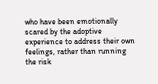who have been emotionally scared by the adoptive experience to address their own feelings, rather than running the risk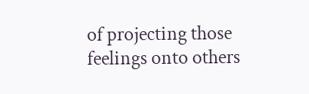of projecting those feelings onto others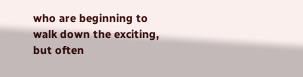who are beginning to walk down the exciting, but often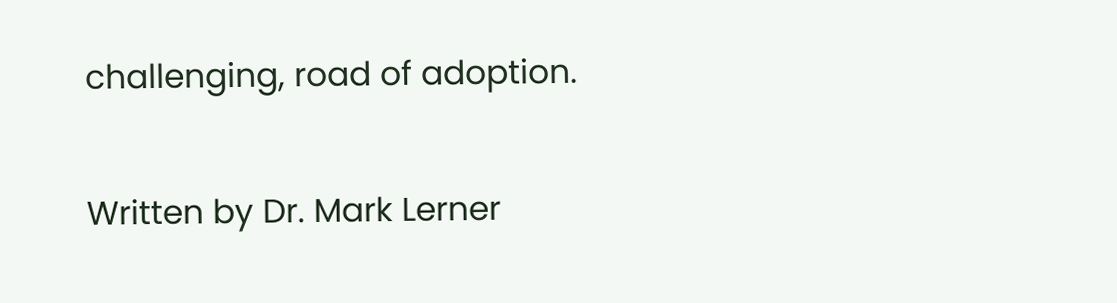challenging, road of adoption.

Written by Dr. Mark Lerner